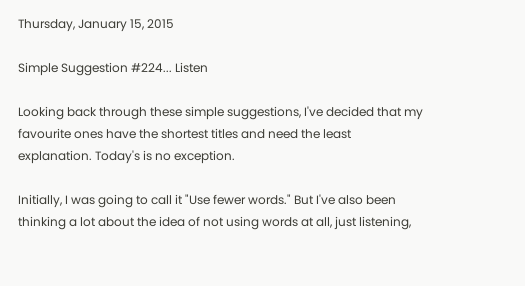Thursday, January 15, 2015

Simple Suggestion #224... Listen

Looking back through these simple suggestions, I've decided that my favourite ones have the shortest titles and need the least explanation. Today's is no exception.

Initially, I was going to call it "Use fewer words." But I've also been thinking a lot about the idea of not using words at all, just listening,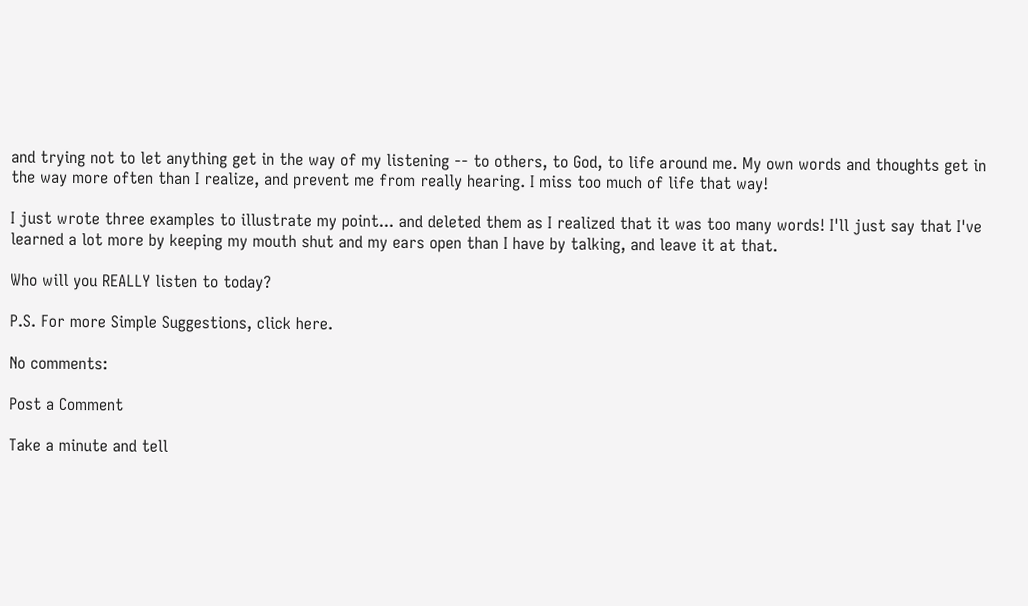and trying not to let anything get in the way of my listening -- to others, to God, to life around me. My own words and thoughts get in the way more often than I realize, and prevent me from really hearing. I miss too much of life that way!

I just wrote three examples to illustrate my point... and deleted them as I realized that it was too many words! I'll just say that I've learned a lot more by keeping my mouth shut and my ears open than I have by talking, and leave it at that.

Who will you REALLY listen to today?

P.S. For more Simple Suggestions, click here.

No comments:

Post a Comment

Take a minute and tell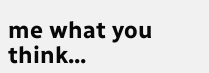me what you think...